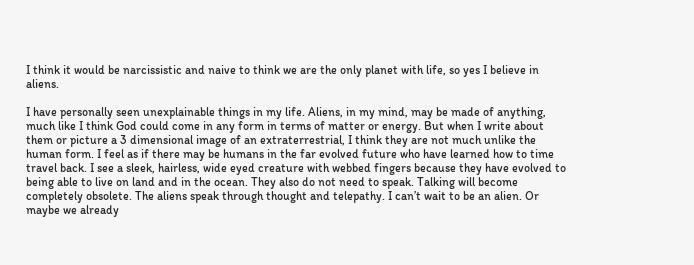I think it would be narcissistic and naive to think we are the only planet with life, so yes I believe in aliens.

I have personally seen unexplainable things in my life. Aliens, in my mind, may be made of anything, much like I think God could come in any form in terms of matter or energy. But when I write about them or picture a 3 dimensional image of an extraterrestrial, I think they are not much unlike the human form. I feel as if there may be humans in the far evolved future who have learned how to time travel back. I see a sleek, hairless, wide eyed creature with webbed fingers because they have evolved to being able to live on land and in the ocean. They also do not need to speak. Talking will become completely obsolete. The aliens speak through thought and telepathy. I can’t wait to be an alien. Or maybe we already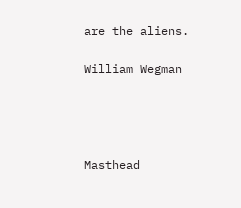are the aliens.

William Wegman




Masthead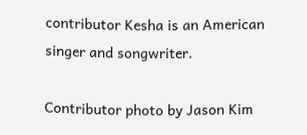contributor Kesha is an American singer and songwriter.

Contributor photo by Jason Kim